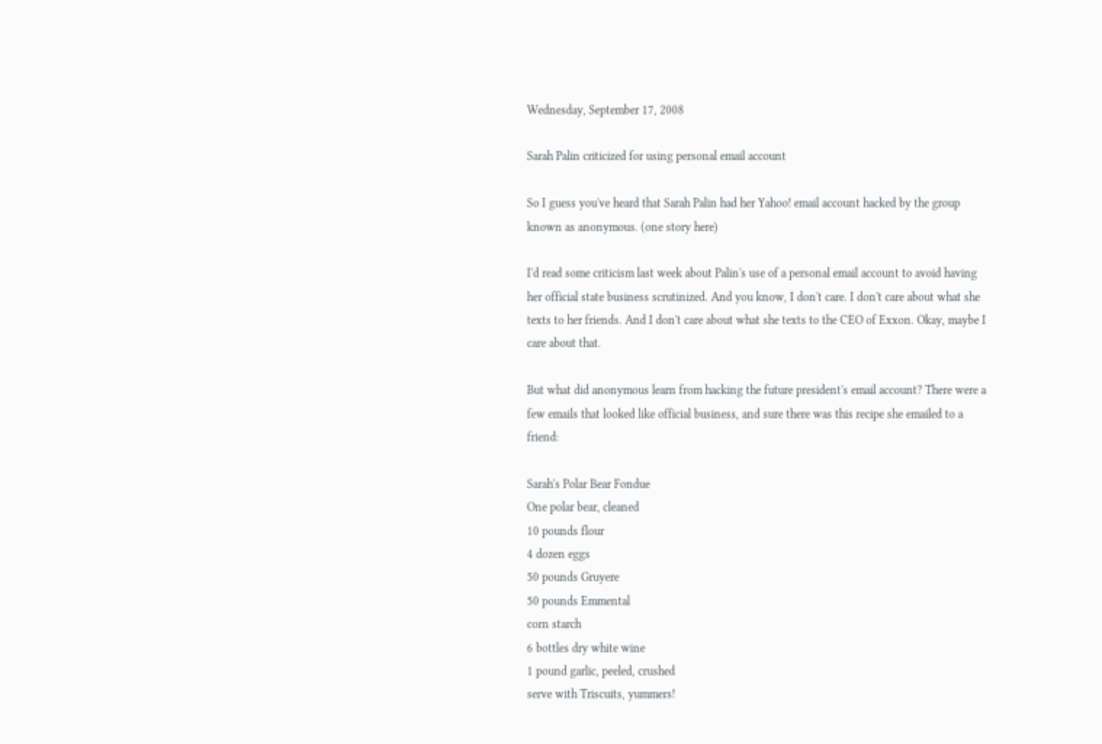Wednesday, September 17, 2008

Sarah Palin criticized for using personal email account

So I guess you've heard that Sarah Palin had her Yahoo! email account hacked by the group known as anonymous. (one story here)

I'd read some criticism last week about Palin's use of a personal email account to avoid having her official state business scrutinized. And you know, I don't care. I don't care about what she texts to her friends. And I don't care about what she texts to the CEO of Exxon. Okay, maybe I care about that.

But what did anonymous learn from hacking the future president's email account? There were a few emails that looked like official business, and sure there was this recipe she emailed to a friend:

Sarah's Polar Bear Fondue
One polar bear, cleaned
10 pounds flour
4 dozen eggs
50 pounds Gruyere
50 pounds Emmental
corn starch
6 bottles dry white wine
1 pound garlic, peeled, crushed
serve with Triscuits, yummers!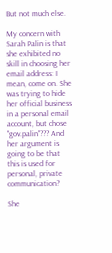But not much else.

My concern with Sarah Palin is that she exhibited no skill in choosing her email address: I mean, come on. She was trying to hide her official business in a personal email account, but chose "gov.palin"??? And her argument is going to be that this is used for personal, private communication?

She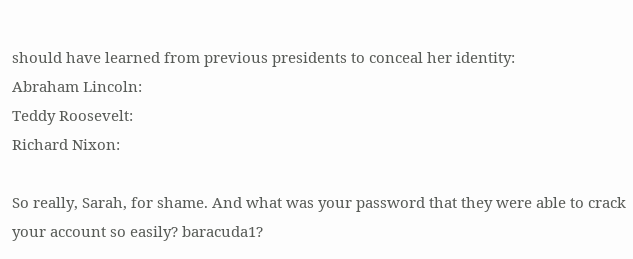should have learned from previous presidents to conceal her identity:
Abraham Lincoln:
Teddy Roosevelt:
Richard Nixon:

So really, Sarah, for shame. And what was your password that they were able to crack your account so easily? baracuda1?